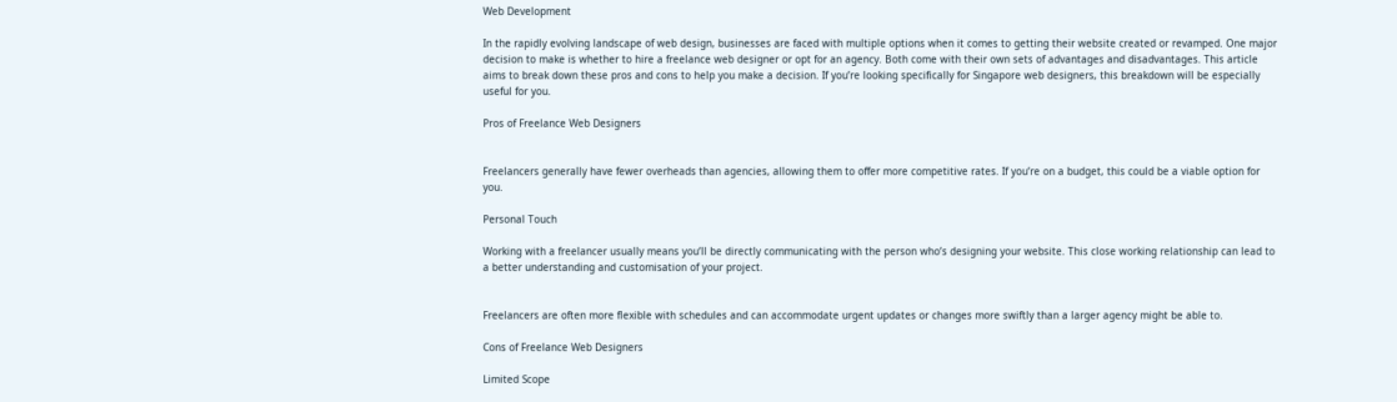Web Development

In the rapidly evolving landscape of web design, businesses are faced with multiple options when it comes to getting their website created or revamped. One major decision to make is whether to hire a freelance web designer or opt for an agency. Both come with their own sets of advantages and disadvantages. This article aims to break down these pros and cons to help you make a decision. If you’re looking specifically for Singapore web designers, this breakdown will be especially useful for you.

Pros of Freelance Web Designers


Freelancers generally have fewer overheads than agencies, allowing them to offer more competitive rates. If you’re on a budget, this could be a viable option for you.

Personal Touch

Working with a freelancer usually means you’ll be directly communicating with the person who’s designing your website. This close working relationship can lead to a better understanding and customisation of your project.


Freelancers are often more flexible with schedules and can accommodate urgent updates or changes more swiftly than a larger agency might be able to.

Cons of Freelance Web Designers

Limited Scope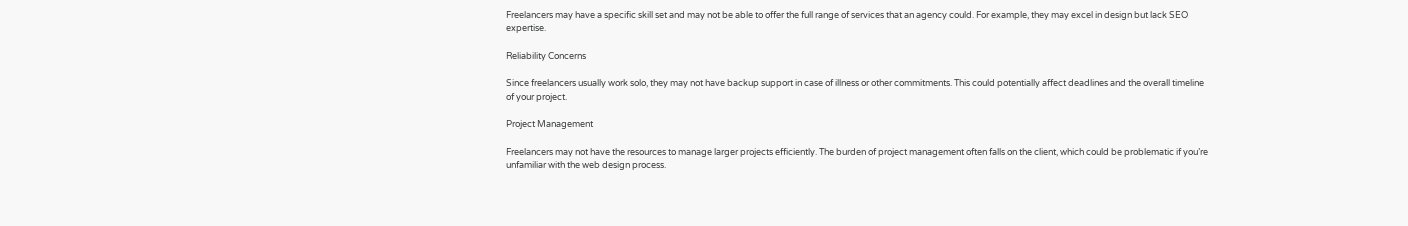Freelancers may have a specific skill set and may not be able to offer the full range of services that an agency could. For example, they may excel in design but lack SEO expertise.

Reliability Concerns

Since freelancers usually work solo, they may not have backup support in case of illness or other commitments. This could potentially affect deadlines and the overall timeline of your project.

Project Management

Freelancers may not have the resources to manage larger projects efficiently. The burden of project management often falls on the client, which could be problematic if you’re unfamiliar with the web design process.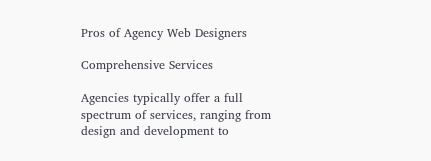Pros of Agency Web Designers

Comprehensive Services

Agencies typically offer a full spectrum of services, ranging from design and development to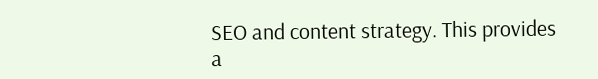SEO and content strategy. This provides a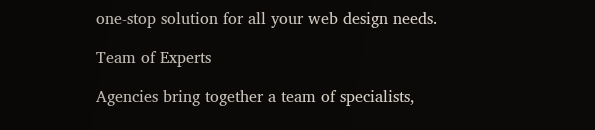one-stop solution for all your web design needs.

Team of Experts

Agencies bring together a team of specialists,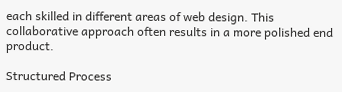each skilled in different areas of web design. This collaborative approach often results in a more polished end product.

Structured Process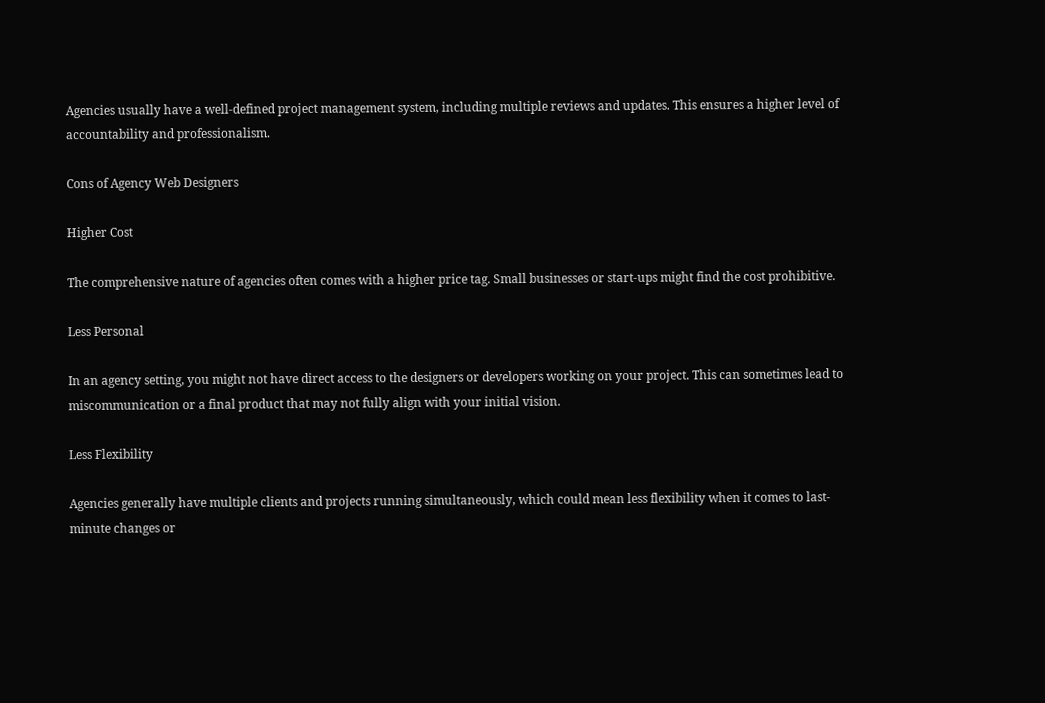Agencies usually have a well-defined project management system, including multiple reviews and updates. This ensures a higher level of accountability and professionalism.

Cons of Agency Web Designers

Higher Cost

The comprehensive nature of agencies often comes with a higher price tag. Small businesses or start-ups might find the cost prohibitive.

Less Personal

In an agency setting, you might not have direct access to the designers or developers working on your project. This can sometimes lead to miscommunication or a final product that may not fully align with your initial vision.

Less Flexibility

Agencies generally have multiple clients and projects running simultaneously, which could mean less flexibility when it comes to last-minute changes or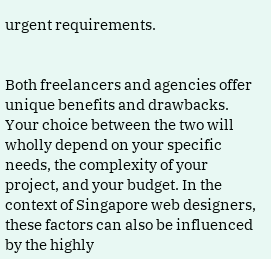urgent requirements.


Both freelancers and agencies offer unique benefits and drawbacks. Your choice between the two will wholly depend on your specific needs, the complexity of your project, and your budget. In the context of Singapore web designers, these factors can also be influenced by the highly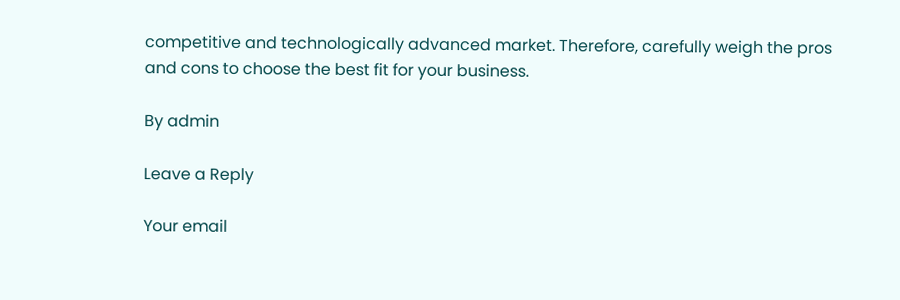competitive and technologically advanced market. Therefore, carefully weigh the pros and cons to choose the best fit for your business.

By admin

Leave a Reply

Your email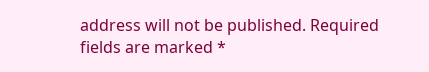address will not be published. Required fields are marked *